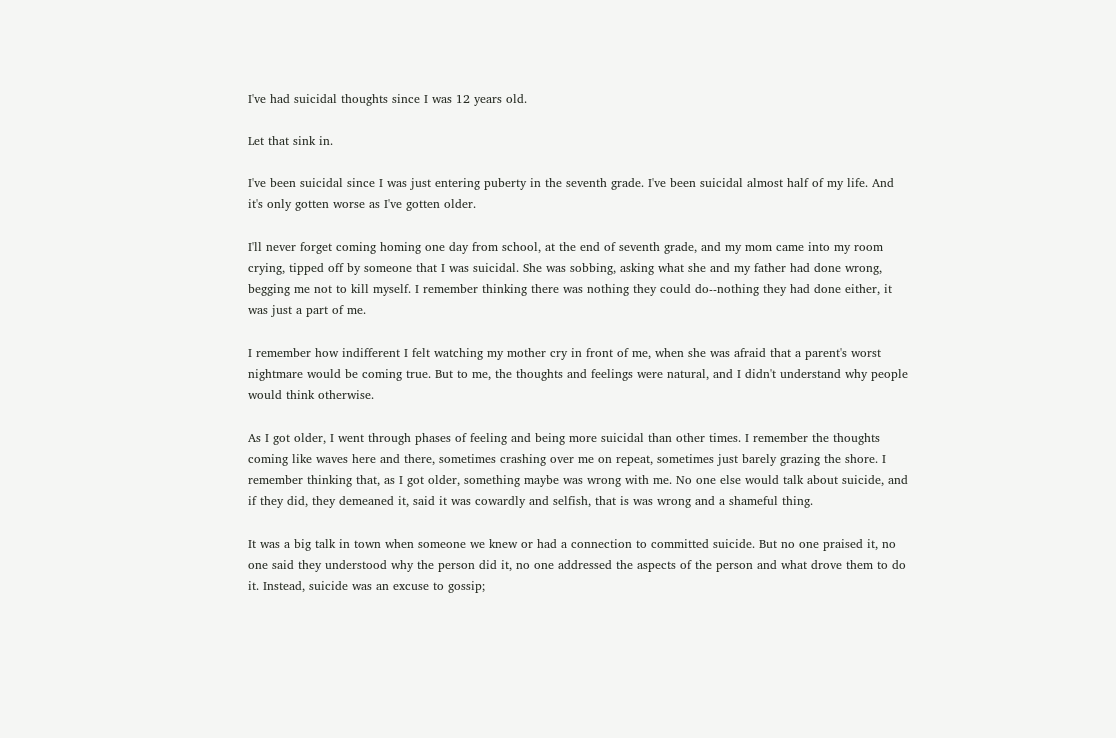I've had suicidal thoughts since I was 12 years old.

Let that sink in.

I've been suicidal since I was just entering puberty in the seventh grade. I've been suicidal almost half of my life. And it's only gotten worse as I've gotten older.

I'll never forget coming homing one day from school, at the end of seventh grade, and my mom came into my room crying, tipped off by someone that I was suicidal. She was sobbing, asking what she and my father had done wrong, begging me not to kill myself. I remember thinking there was nothing they could do--nothing they had done either, it was just a part of me.

I remember how indifferent I felt watching my mother cry in front of me, when she was afraid that a parent's worst nightmare would be coming true. But to me, the thoughts and feelings were natural, and I didn't understand why people would think otherwise.

As I got older, I went through phases of feeling and being more suicidal than other times. I remember the thoughts coming like waves here and there, sometimes crashing over me on repeat, sometimes just barely grazing the shore. I remember thinking that, as I got older, something maybe was wrong with me. No one else would talk about suicide, and if they did, they demeaned it, said it was cowardly and selfish, that is was wrong and a shameful thing.

It was a big talk in town when someone we knew or had a connection to committed suicide. But no one praised it, no one said they understood why the person did it, no one addressed the aspects of the person and what drove them to do it. Instead, suicide was an excuse to gossip;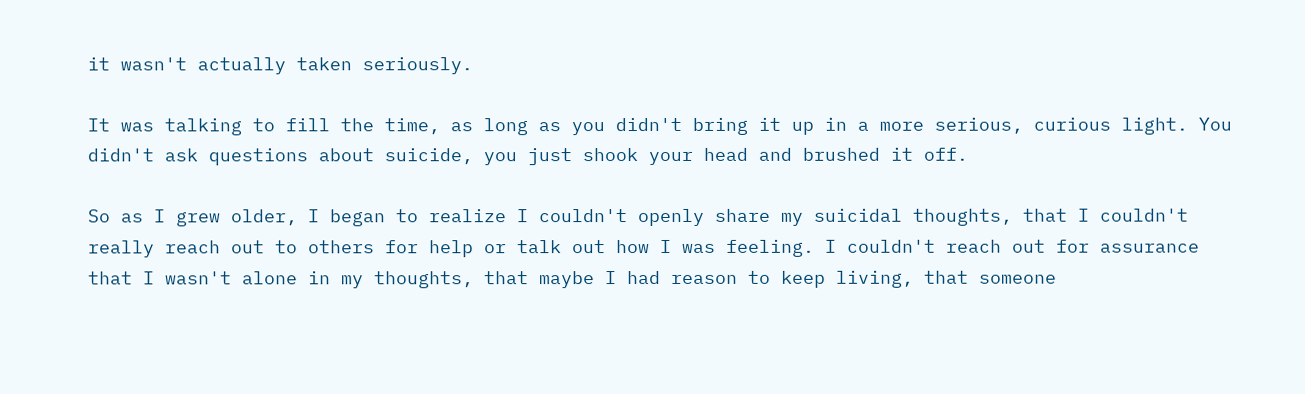it wasn't actually taken seriously.

It was talking to fill the time, as long as you didn't bring it up in a more serious, curious light. You didn't ask questions about suicide, you just shook your head and brushed it off.

So as I grew older, I began to realize I couldn't openly share my suicidal thoughts, that I couldn't really reach out to others for help or talk out how I was feeling. I couldn't reach out for assurance that I wasn't alone in my thoughts, that maybe I had reason to keep living, that someone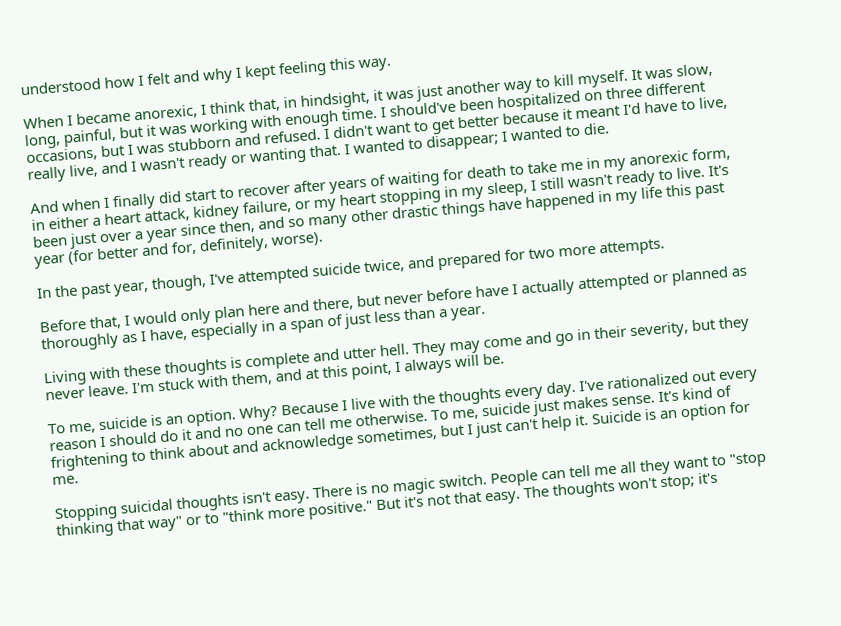understood how I felt and why I kept feeling this way.

When I became anorexic, I think that, in hindsight, it was just another way to kill myself. It was slow, long, painful, but it was working with enough time. I should've been hospitalized on three different occasions, but I was stubborn and refused. I didn't want to get better because it meant I'd have to live, really live, and I wasn't ready or wanting that. I wanted to disappear; I wanted to die.

And when I finally did start to recover after years of waiting for death to take me in my anorexic form, in either a heart attack, kidney failure, or my heart stopping in my sleep, I still wasn't ready to live. It's been just over a year since then, and so many other drastic things have happened in my life this past year (for better and for, definitely, worse).

In the past year, though, I've attempted suicide twice, and prepared for two more attempts.

Before that, I would only plan here and there, but never before have I actually attempted or planned as thoroughly as I have, especially in a span of just less than a year.

Living with these thoughts is complete and utter hell. They may come and go in their severity, but they never leave. I'm stuck with them, and at this point, I always will be.

To me, suicide is an option. Why? Because I live with the thoughts every day. I've rationalized out every reason I should do it and no one can tell me otherwise. To me, suicide just makes sense. It's kind of frightening to think about and acknowledge sometimes, but I just can't help it. Suicide is an option for me.

Stopping suicidal thoughts isn't easy. There is no magic switch. People can tell me all they want to "stop thinking that way" or to "think more positive." But it's not that easy. The thoughts won't stop; it's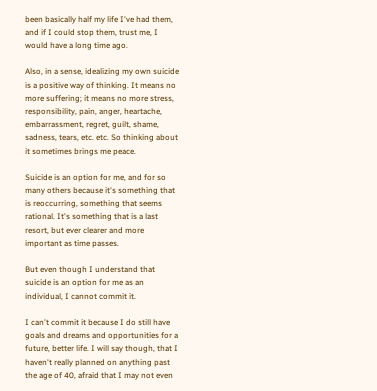been basically half my life I've had them, and if I could stop them, trust me, I would have a long time ago.

Also, in a sense, idealizing my own suicide is a positive way of thinking. It means no more suffering; it means no more stress, responsibility, pain, anger, heartache, embarrassment, regret, guilt, shame, sadness, tears, etc. etc. So thinking about it sometimes brings me peace.

Suicide is an option for me, and for so many others because it's something that is reoccurring, something that seems rational. It's something that is a last resort, but ever clearer and more important as time passes.

But even though I understand that suicide is an option for me as an individual, I cannot commit it.

I can't commit it because I do still have goals and dreams and opportunities for a future, better life. I will say though, that I haven't really planned on anything past the age of 40, afraid that I may not even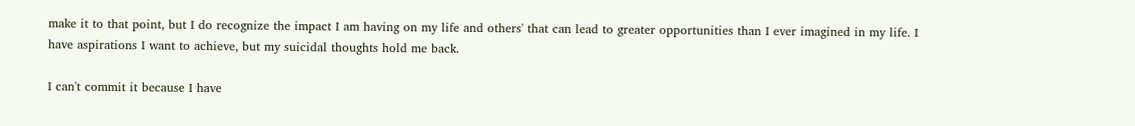make it to that point, but I do recognize the impact I am having on my life and others' that can lead to greater opportunities than I ever imagined in my life. I have aspirations I want to achieve, but my suicidal thoughts hold me back.

I can't commit it because I have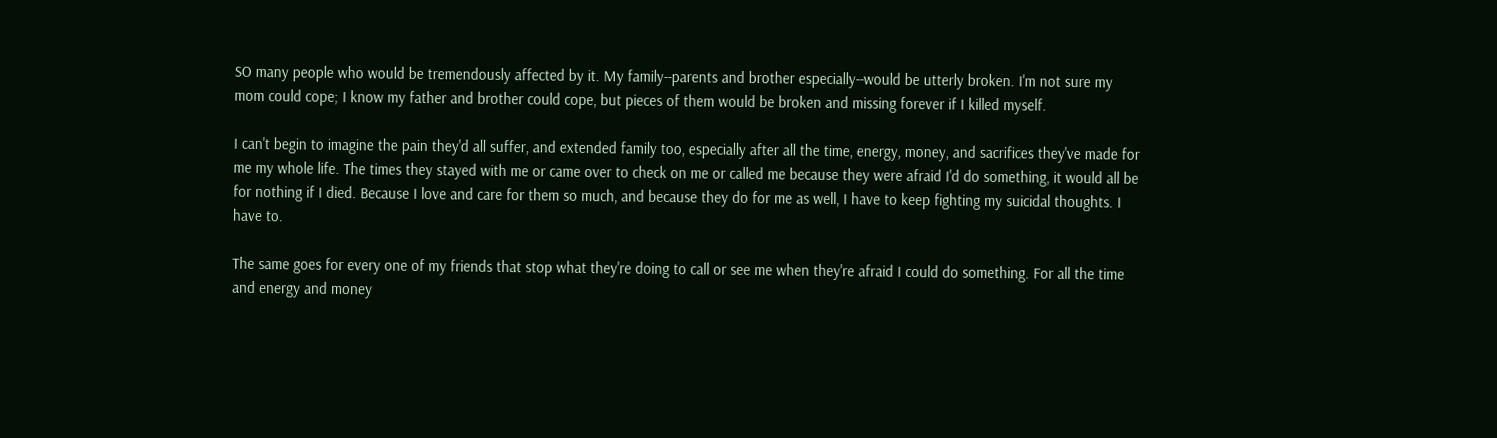SO many people who would be tremendously affected by it. My family--parents and brother especially--would be utterly broken. I'm not sure my mom could cope; I know my father and brother could cope, but pieces of them would be broken and missing forever if I killed myself.

I can't begin to imagine the pain they'd all suffer, and extended family too, especially after all the time, energy, money, and sacrifices they've made for me my whole life. The times they stayed with me or came over to check on me or called me because they were afraid I'd do something, it would all be for nothing if I died. Because I love and care for them so much, and because they do for me as well, I have to keep fighting my suicidal thoughts. I have to.

The same goes for every one of my friends that stop what they're doing to call or see me when they're afraid I could do something. For all the time and energy and money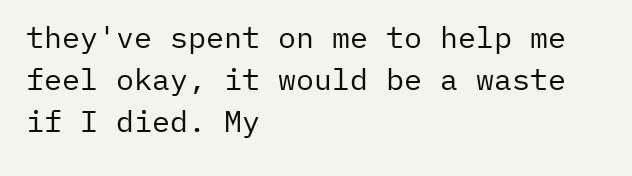they've spent on me to help me feel okay, it would be a waste if I died. My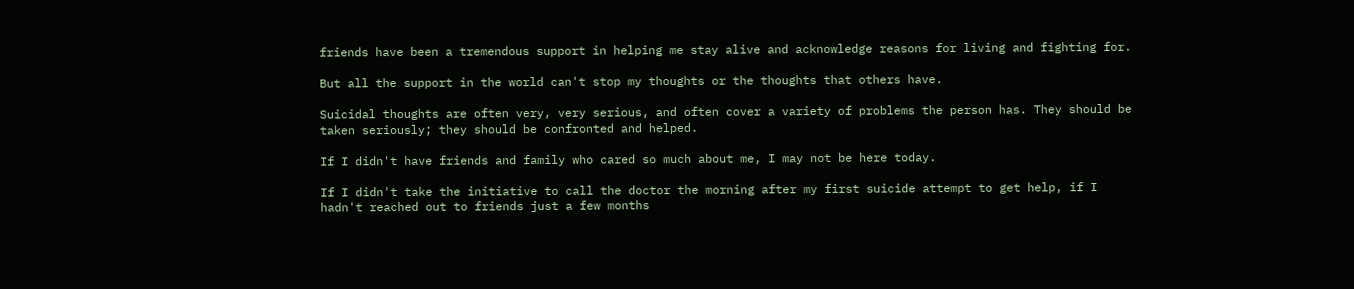friends have been a tremendous support in helping me stay alive and acknowledge reasons for living and fighting for.

But all the support in the world can't stop my thoughts or the thoughts that others have.

Suicidal thoughts are often very, very serious, and often cover a variety of problems the person has. They should be taken seriously; they should be confronted and helped.

If I didn't have friends and family who cared so much about me, I may not be here today.

If I didn't take the initiative to call the doctor the morning after my first suicide attempt to get help, if I hadn't reached out to friends just a few months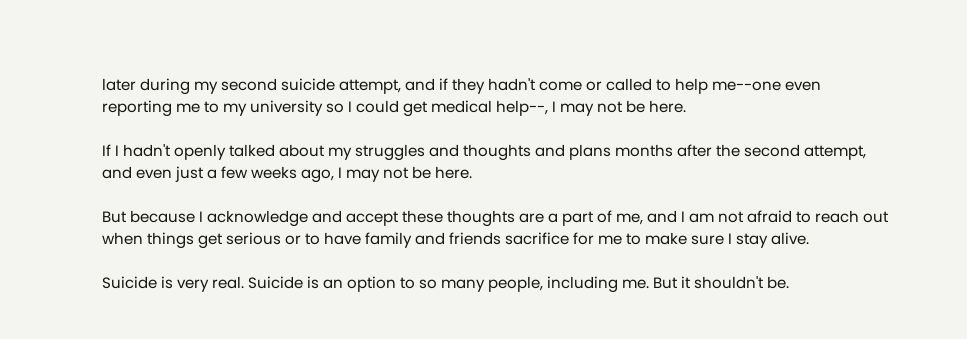later during my second suicide attempt, and if they hadn't come or called to help me--one even reporting me to my university so I could get medical help--, I may not be here.

If I hadn't openly talked about my struggles and thoughts and plans months after the second attempt, and even just a few weeks ago, I may not be here.

But because I acknowledge and accept these thoughts are a part of me, and I am not afraid to reach out when things get serious or to have family and friends sacrifice for me to make sure I stay alive.

Suicide is very real. Suicide is an option to so many people, including me. But it shouldn't be.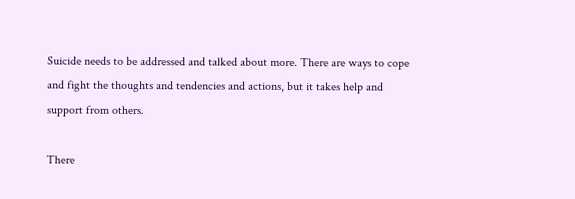Suicide needs to be addressed and talked about more. There are ways to cope and fight the thoughts and tendencies and actions, but it takes help and support from others.

There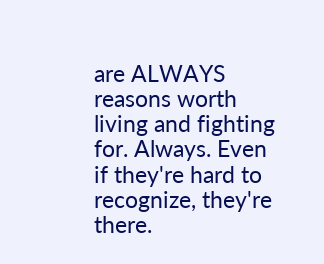are ALWAYS reasons worth living and fighting for. Always. Even if they're hard to recognize, they're there.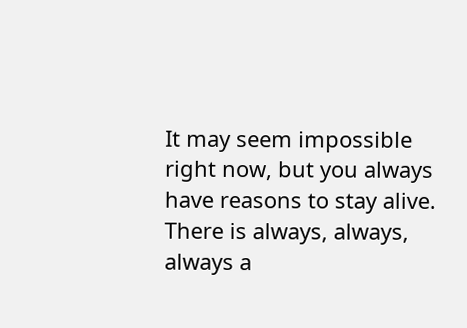It may seem impossible right now, but you always have reasons to stay alive. There is always, always, always a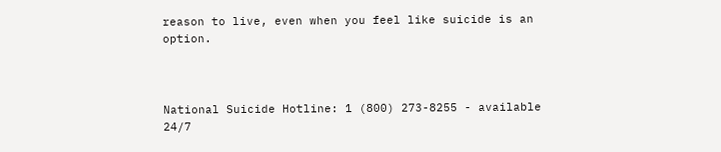reason to live, even when you feel like suicide is an option.



National Suicide Hotline: 1 (800) 273-8255 - available 24/7